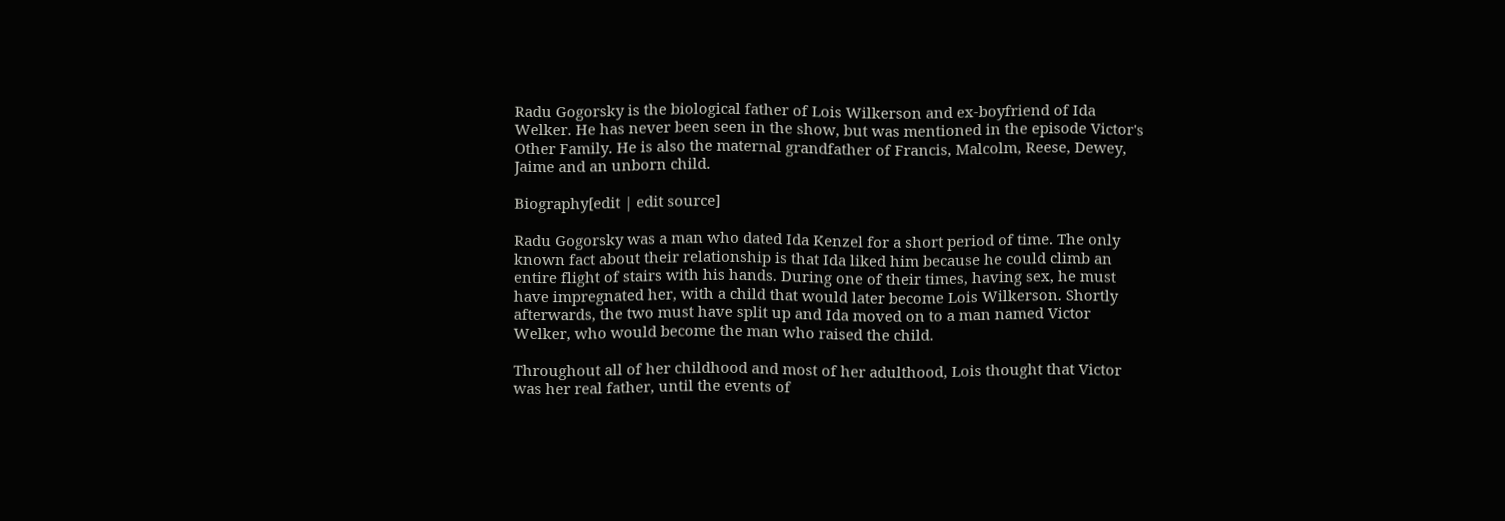Radu Gogorsky is the biological father of Lois Wilkerson and ex-boyfriend of Ida Welker. He has never been seen in the show, but was mentioned in the episode Victor's Other Family. He is also the maternal grandfather of Francis, Malcolm, Reese, Dewey, Jaime and an unborn child.

Biography[edit | edit source]

Radu Gogorsky was a man who dated Ida Kenzel for a short period of time. The only known fact about their relationship is that Ida liked him because he could climb an entire flight of stairs with his hands. During one of their times, having sex, he must have impregnated her, with a child that would later become Lois Wilkerson. Shortly afterwards, the two must have split up and Ida moved on to a man named Victor Welker, who would become the man who raised the child.

Throughout all of her childhood and most of her adulthood, Lois thought that Victor was her real father, until the events of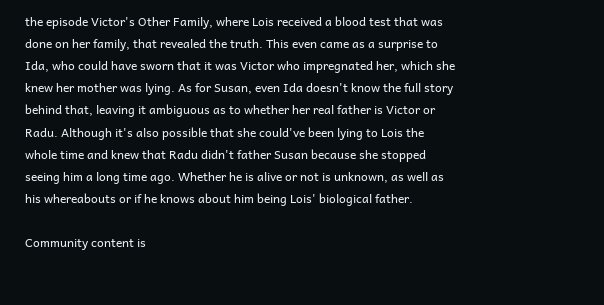the episode Victor's Other Family, where Lois received a blood test that was done on her family, that revealed the truth. This even came as a surprise to Ida, who could have sworn that it was Victor who impregnated her, which she knew her mother was lying. As for Susan, even Ida doesn't know the full story behind that, leaving it ambiguous as to whether her real father is Victor or Radu. Although it's also possible that she could've been lying to Lois the whole time and knew that Radu didn't father Susan because she stopped seeing him a long time ago. Whether he is alive or not is unknown, as well as his whereabouts or if he knows about him being Lois' biological father.

Community content is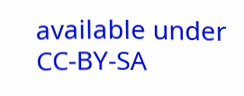available under CC-BY-SA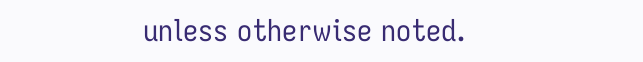unless otherwise noted.